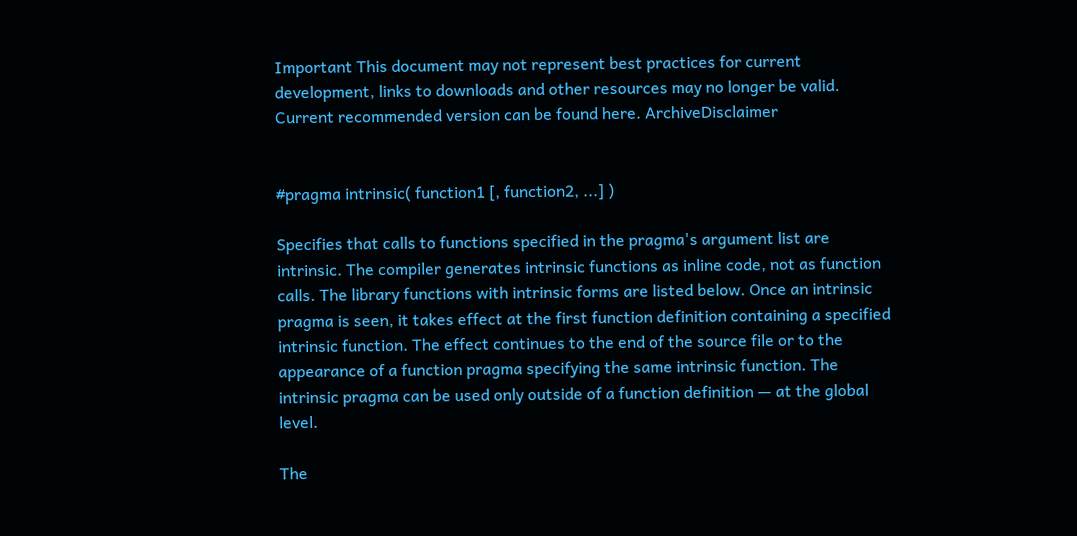Important This document may not represent best practices for current development, links to downloads and other resources may no longer be valid. Current recommended version can be found here. ArchiveDisclaimer


#pragma intrinsic( function1 [, function2, ...] )

Specifies that calls to functions specified in the pragma's argument list are intrinsic. The compiler generates intrinsic functions as inline code, not as function calls. The library functions with intrinsic forms are listed below. Once an intrinsic pragma is seen, it takes effect at the first function definition containing a specified intrinsic function. The effect continues to the end of the source file or to the appearance of a function pragma specifying the same intrinsic function. The intrinsic pragma can be used only outside of a function definition — at the global level.

The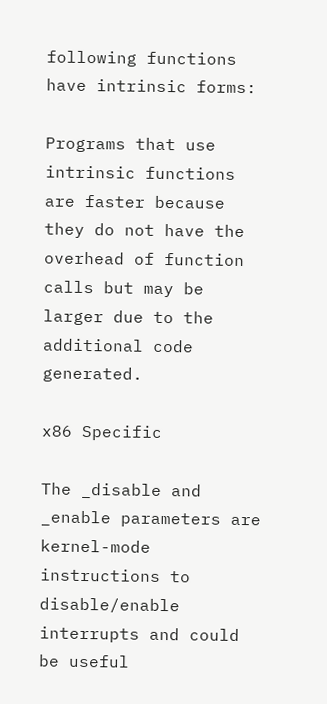following functions have intrinsic forms:

Programs that use intrinsic functions are faster because they do not have the overhead of function calls but may be larger due to the additional code generated.

x86 Specific

The _disable and _enable parameters are kernel-mode instructions to disable/enable interrupts and could be useful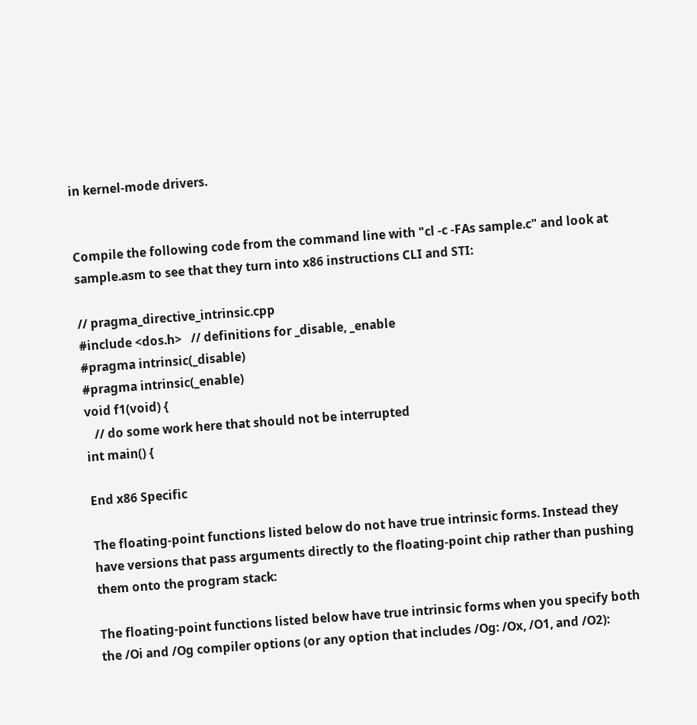in kernel-mode drivers.


Compile the following code from the command line with "cl -c -FAs sample.c" and look at sample.asm to see that they turn into x86 instructions CLI and STI:

// pragma_directive_intrinsic.cpp
#include <dos.h>   // definitions for _disable, _enable
#pragma intrinsic(_disable)
#pragma intrinsic(_enable)
void f1(void) {
   // do some work here that should not be interrupted
int main() {

End x86 Specific

The floating-point functions listed below do not have true intrinsic forms. Instead they have versions that pass arguments directly to the floating-point chip rather than pushing them onto the program stack:

The floating-point functions listed below have true intrinsic forms when you specify both the /Oi and /Og compiler options (or any option that includes /Og: /Ox, /O1, and /O2):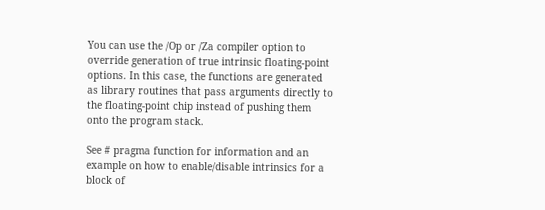You can use the /Op or /Za compiler option to override generation of true intrinsic floating-point options. In this case, the functions are generated as library routines that pass arguments directly to the floating-point chip instead of pushing them onto the program stack.

See # pragma function for information and an example on how to enable/disable intrinsics for a block of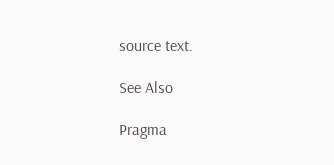source text.

See Also

Pragma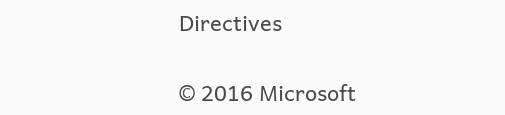Directives

© 2016 Microsoft